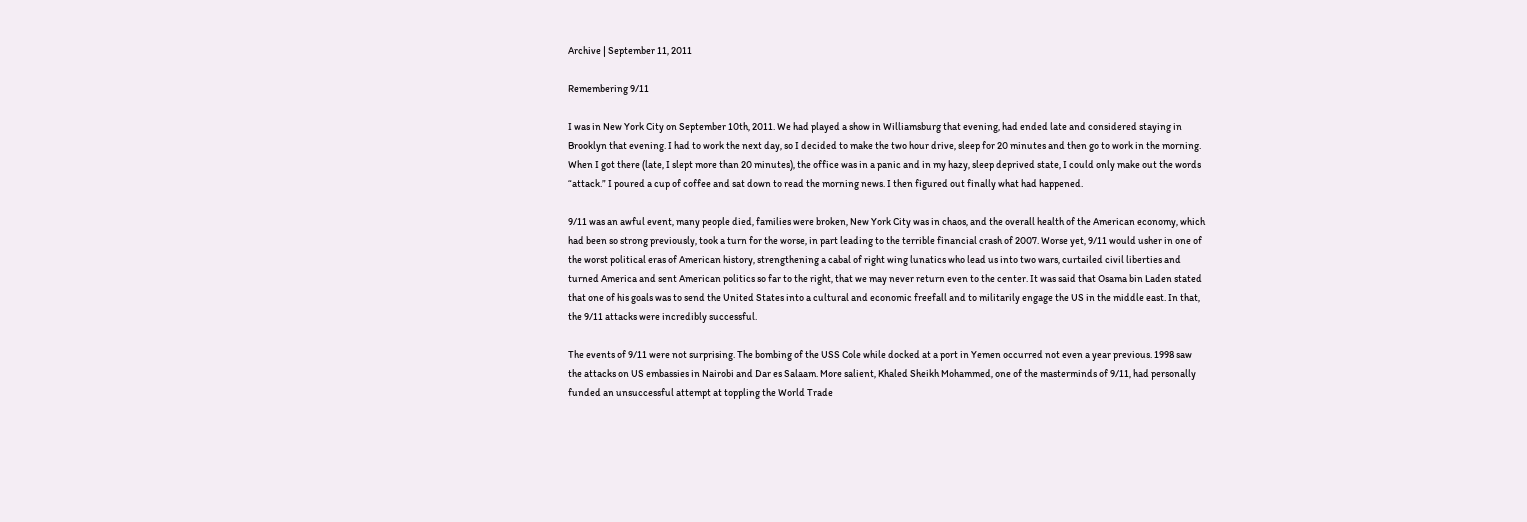Archive | September 11, 2011

Remembering 9/11

I was in New York City on September 10th, 2011. We had played a show in Williamsburg that evening, had ended late and considered staying in Brooklyn that evening. I had to work the next day, so I decided to make the two hour drive, sleep for 20 minutes and then go to work in the morning. When I got there (late, I slept more than 20 minutes), the office was in a panic and in my hazy, sleep deprived state, I could only make out the words “attack.” I poured a cup of coffee and sat down to read the morning news. I then figured out finally what had happened.

9/11 was an awful event, many people died, families were broken, New York City was in chaos, and the overall health of the American economy, which had been so strong previously, took a turn for the worse, in part leading to the terrible financial crash of 2007. Worse yet, 9/11 would usher in one of the worst political eras of American history, strengthening a cabal of right wing lunatics who lead us into two wars, curtailed civil liberties and turned America and sent American politics so far to the right, that we may never return even to the center. It was said that Osama bin Laden stated that one of his goals was to send the United States into a cultural and economic freefall and to militarily engage the US in the middle east. In that, the 9/11 attacks were incredibly successful.

The events of 9/11 were not surprising. The bombing of the USS Cole while docked at a port in Yemen occurred not even a year previous. 1998 saw the attacks on US embassies in Nairobi and Dar es Salaam. More salient, Khaled Sheikh Mohammed, one of the masterminds of 9/11, had personally funded an unsuccessful attempt at toppling the World Trade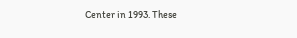Center in 1993. These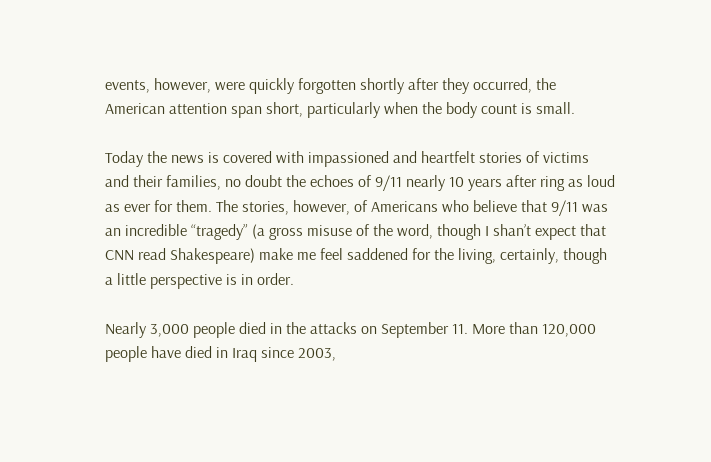events, however, were quickly forgotten shortly after they occurred, the American attention span short, particularly when the body count is small.

Today the news is covered with impassioned and heartfelt stories of victims and their families, no doubt the echoes of 9/11 nearly 10 years after ring as loud as ever for them. The stories, however, of Americans who believe that 9/11 was an incredible “tragedy” (a gross misuse of the word, though I shan’t expect that CNN read Shakespeare) make me feel saddened for the living, certainly, though a little perspective is in order.

Nearly 3,000 people died in the attacks on September 11. More than 120,000 people have died in Iraq since 2003,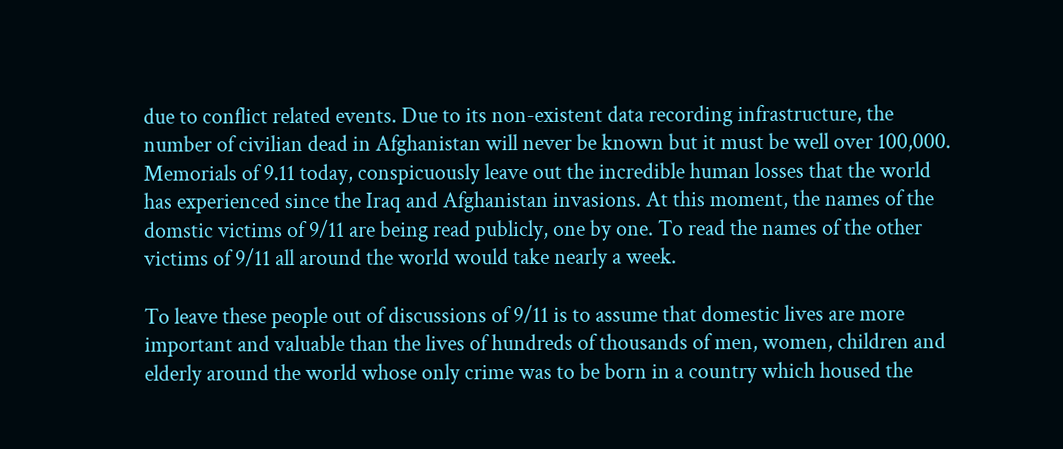due to conflict related events. Due to its non-existent data recording infrastructure, the number of civilian dead in Afghanistan will never be known but it must be well over 100,000. Memorials of 9.11 today, conspicuously leave out the incredible human losses that the world has experienced since the Iraq and Afghanistan invasions. At this moment, the names of the domstic victims of 9/11 are being read publicly, one by one. To read the names of the other victims of 9/11 all around the world would take nearly a week.

To leave these people out of discussions of 9/11 is to assume that domestic lives are more important and valuable than the lives of hundreds of thousands of men, women, children and elderly around the world whose only crime was to be born in a country which housed the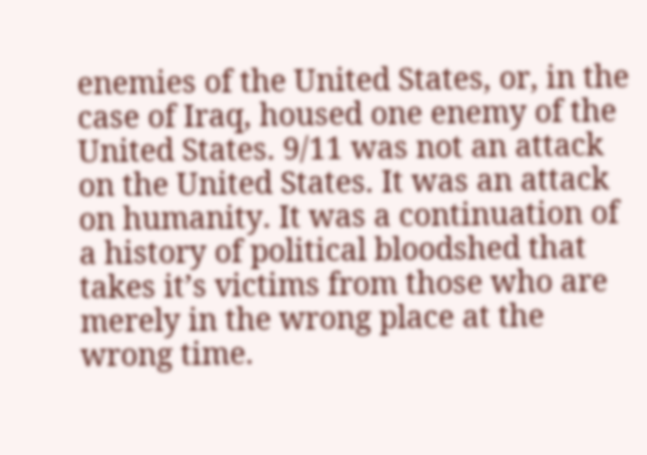enemies of the United States, or, in the case of Iraq, housed one enemy of the United States. 9/11 was not an attack on the United States. It was an attack on humanity. It was a continuation of a history of political bloodshed that takes it’s victims from those who are merely in the wrong place at the wrong time.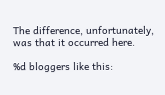The difference, unfortunately, was that it occurred here.

%d bloggers like this: